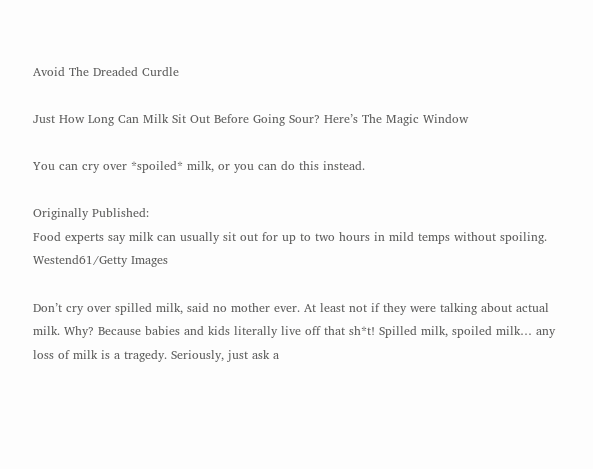Avoid The Dreaded Curdle

Just How Long Can Milk Sit Out Before Going Sour? Here’s The Magic Window

You can cry over *spoiled* milk, or you can do this instead.

Originally Published:
Food experts say milk can usually sit out for up to two hours in mild temps without spoiling.
Westend61/Getty Images

Don’t cry over spilled milk, said no mother ever. At least not if they were talking about actual milk. Why? Because babies and kids literally live off that sh*t! Spilled milk, spoiled milk… any loss of milk is a tragedy. Seriously, just ask a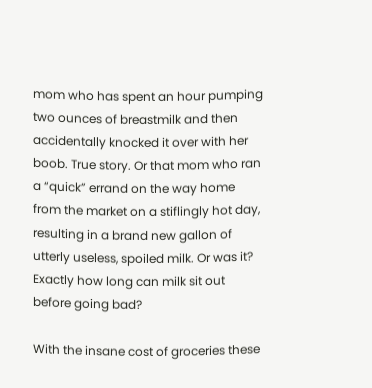mom who has spent an hour pumping two ounces of breastmilk and then accidentally knocked it over with her boob. True story. Or that mom who ran a “quick” errand on the way home from the market on a stiflingly hot day, resulting in a brand new gallon of utterly useless, spoiled milk. Or was it? Exactly how long can milk sit out before going bad?

With the insane cost of groceries these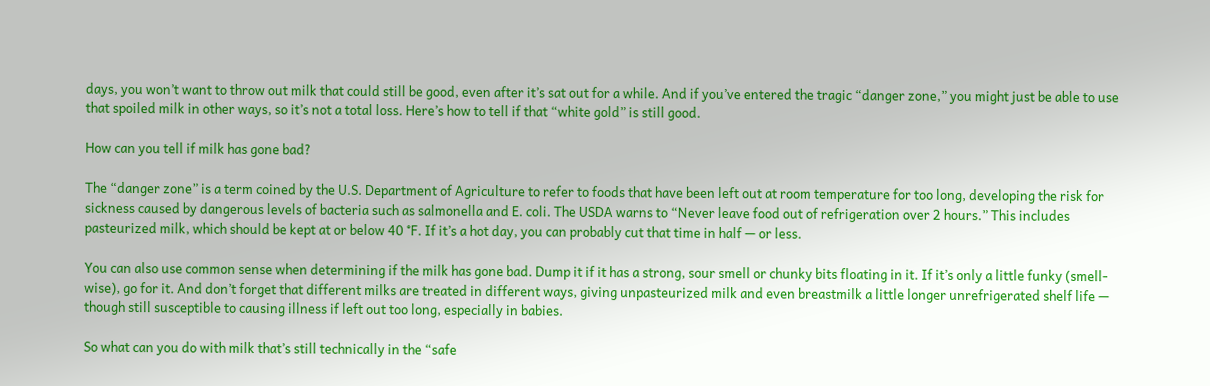days, you won’t want to throw out milk that could still be good, even after it’s sat out for a while. And if you’ve entered the tragic “danger zone,” you might just be able to use that spoiled milk in other ways, so it’s not a total loss. Here’s how to tell if that “white gold” is still good.

How can you tell if milk has gone bad?

The “danger zone” is a term coined by the U.S. Department of Agriculture to refer to foods that have been left out at room temperature for too long, developing the risk for sickness caused by dangerous levels of bacteria such as salmonella and E. coli. The USDA warns to “Never leave food out of refrigeration over 2 hours.” This includes pasteurized milk, which should be kept at or below 40 °F. If it’s a hot day, you can probably cut that time in half — or less.

You can also use common sense when determining if the milk has gone bad. Dump it if it has a strong, sour smell or chunky bits floating in it. If it’s only a little funky (smell-wise), go for it. And don’t forget that different milks are treated in different ways, giving unpasteurized milk and even breastmilk a little longer unrefrigerated shelf life — though still susceptible to causing illness if left out too long, especially in babies.

So what can you do with milk that’s still technically in the “safe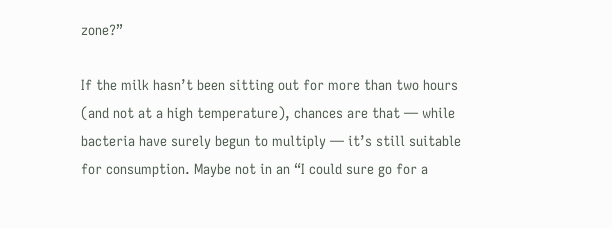zone?”

If the milk hasn’t been sitting out for more than two hours (and not at a high temperature), chances are that — while bacteria have surely begun to multiply — it’s still suitable for consumption. Maybe not in an “I could sure go for a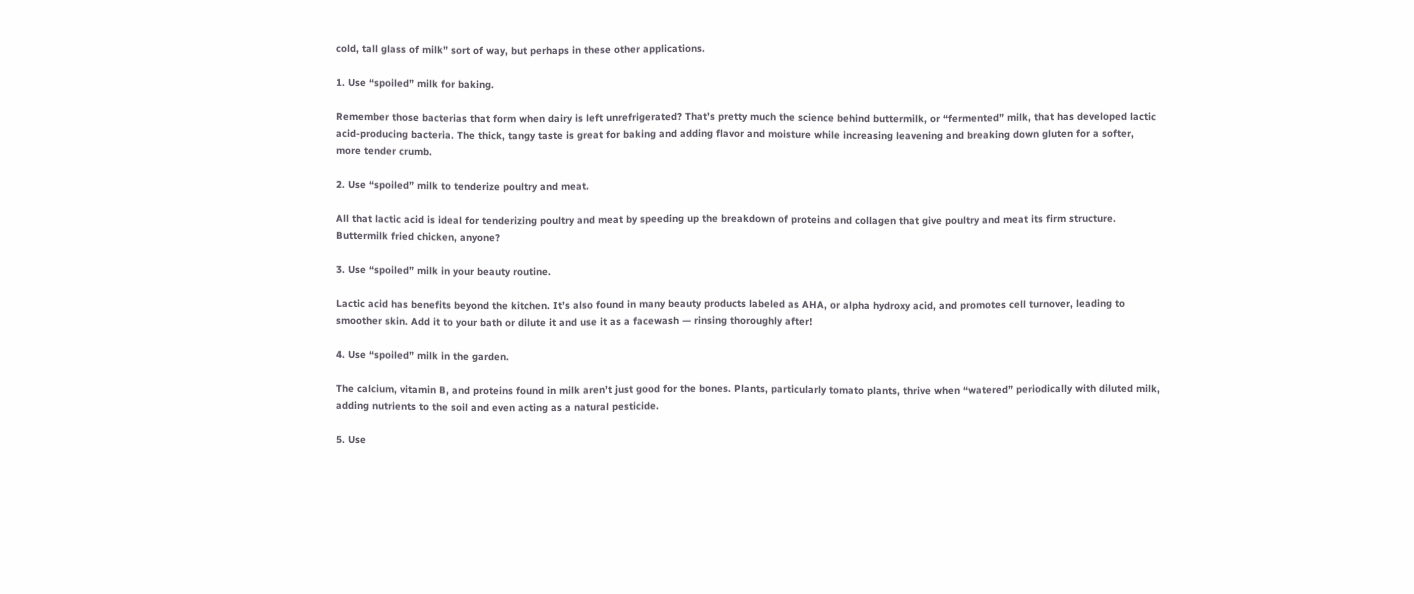cold, tall glass of milk” sort of way, but perhaps in these other applications.

1. Use “spoiled” milk for baking.

Remember those bacterias that form when dairy is left unrefrigerated? That’s pretty much the science behind buttermilk, or “fermented” milk, that has developed lactic acid-producing bacteria. The thick, tangy taste is great for baking and adding flavor and moisture while increasing leavening and breaking down gluten for a softer, more tender crumb.

2. Use “spoiled” milk to tenderize poultry and meat.

All that lactic acid is ideal for tenderizing poultry and meat by speeding up the breakdown of proteins and collagen that give poultry and meat its firm structure. Buttermilk fried chicken, anyone?

3. Use “spoiled” milk in your beauty routine.

Lactic acid has benefits beyond the kitchen. It’s also found in many beauty products labeled as AHA, or alpha hydroxy acid, and promotes cell turnover, leading to smoother skin. Add it to your bath or dilute it and use it as a facewash — rinsing thoroughly after!

4. Use “spoiled” milk in the garden.

The calcium, vitamin B, and proteins found in milk aren’t just good for the bones. Plants, particularly tomato plants, thrive when “watered” periodically with diluted milk, adding nutrients to the soil and even acting as a natural pesticide.

5. Use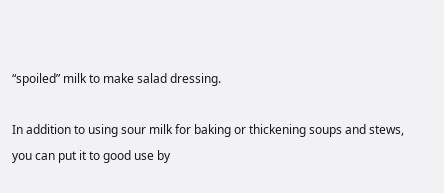“spoiled” milk to make salad dressing.

In addition to using sour milk for baking or thickening soups and stews, you can put it to good use by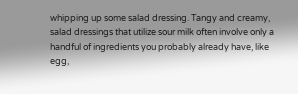whipping up some salad dressing. Tangy and creamy, salad dressings that utilize sour milk often involve only a handful of ingredients you probably already have, like egg,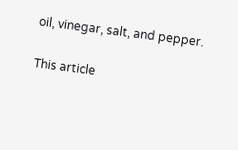oil, vinegar, salt, and pepper.

This article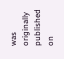was originally published on